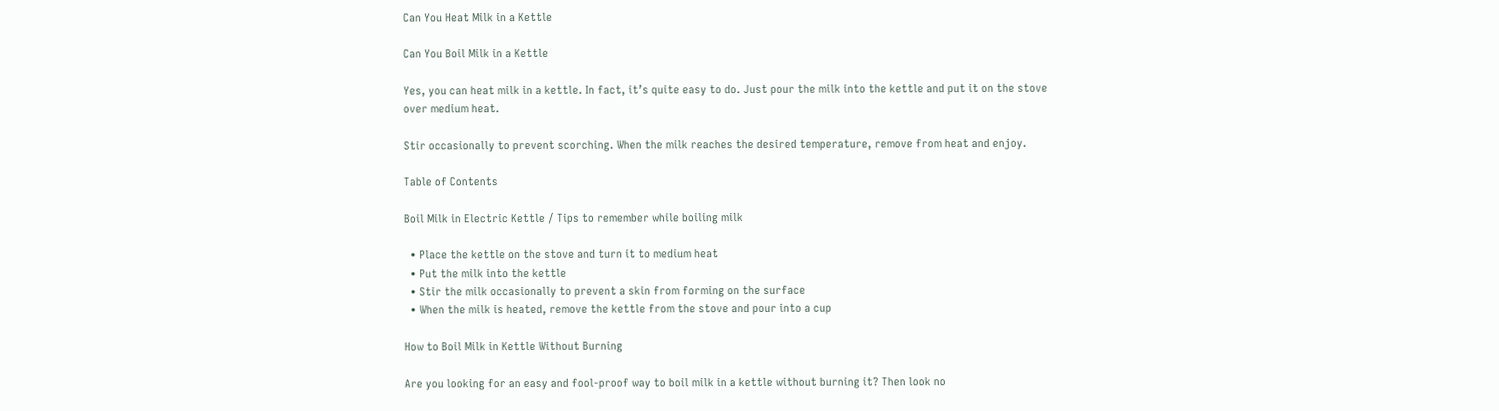Can You Heat Milk in a Kettle

Can You Boil Milk in a Kettle

Yes, you can heat milk in a kettle. In fact, it’s quite easy to do. Just pour the milk into the kettle and put it on the stove over medium heat.

Stir occasionally to prevent scorching. When the milk reaches the desired temperature, remove from heat and enjoy.

Table of Contents

Boil Milk in Electric Kettle / Tips to remember while boiling milk

  • Place the kettle on the stove and turn it to medium heat
  • Put the milk into the kettle
  • Stir the milk occasionally to prevent a skin from forming on the surface
  • When the milk is heated, remove the kettle from the stove and pour into a cup

How to Boil Milk in Kettle Without Burning

Are you looking for an easy and fool-proof way to boil milk in a kettle without burning it? Then look no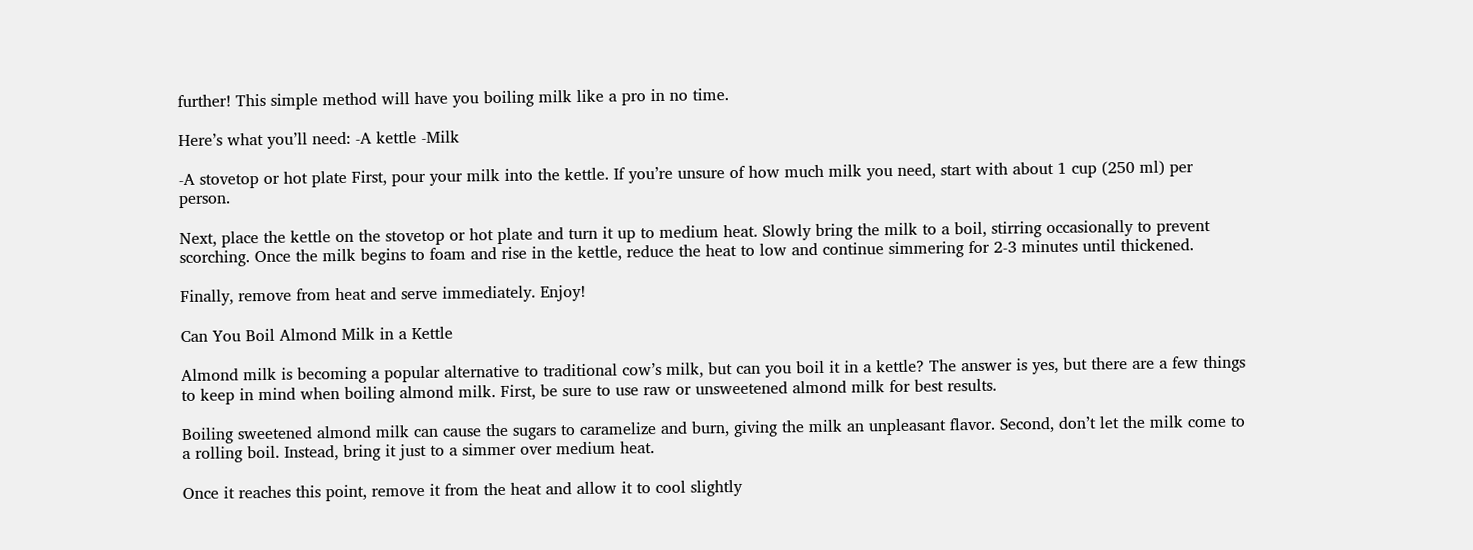further! This simple method will have you boiling milk like a pro in no time.

Here’s what you’ll need: -A kettle -Milk

-A stovetop or hot plate First, pour your milk into the kettle. If you’re unsure of how much milk you need, start with about 1 cup (250 ml) per person.

Next, place the kettle on the stovetop or hot plate and turn it up to medium heat. Slowly bring the milk to a boil, stirring occasionally to prevent scorching. Once the milk begins to foam and rise in the kettle, reduce the heat to low and continue simmering for 2-3 minutes until thickened.

Finally, remove from heat and serve immediately. Enjoy!

Can You Boil Almond Milk in a Kettle

Almond milk is becoming a popular alternative to traditional cow’s milk, but can you boil it in a kettle? The answer is yes, but there are a few things to keep in mind when boiling almond milk. First, be sure to use raw or unsweetened almond milk for best results.

Boiling sweetened almond milk can cause the sugars to caramelize and burn, giving the milk an unpleasant flavor. Second, don’t let the milk come to a rolling boil. Instead, bring it just to a simmer over medium heat.

Once it reaches this point, remove it from the heat and allow it to cool slightly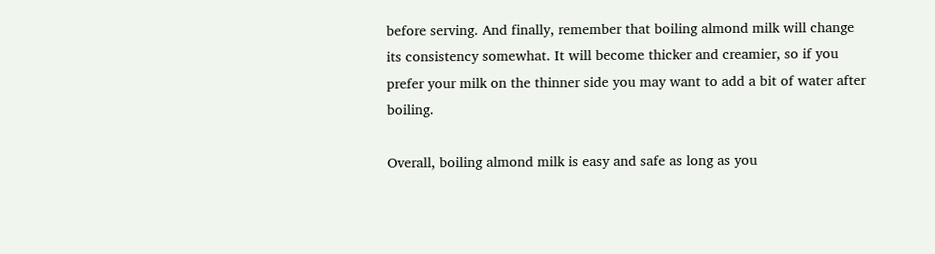before serving. And finally, remember that boiling almond milk will change its consistency somewhat. It will become thicker and creamier, so if you prefer your milk on the thinner side you may want to add a bit of water after boiling.

Overall, boiling almond milk is easy and safe as long as you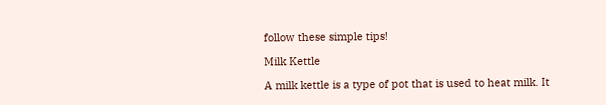follow these simple tips!

Milk Kettle

A milk kettle is a type of pot that is used to heat milk. It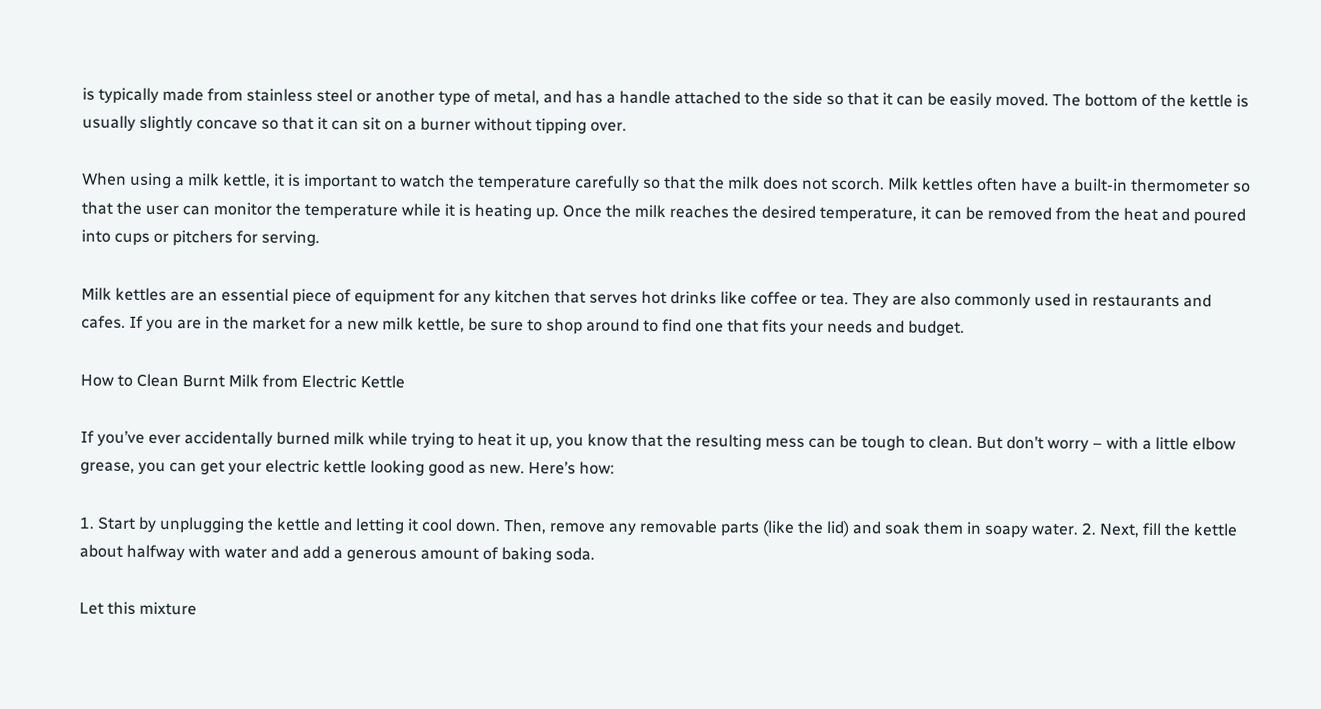is typically made from stainless steel or another type of metal, and has a handle attached to the side so that it can be easily moved. The bottom of the kettle is usually slightly concave so that it can sit on a burner without tipping over.

When using a milk kettle, it is important to watch the temperature carefully so that the milk does not scorch. Milk kettles often have a built-in thermometer so that the user can monitor the temperature while it is heating up. Once the milk reaches the desired temperature, it can be removed from the heat and poured into cups or pitchers for serving.

Milk kettles are an essential piece of equipment for any kitchen that serves hot drinks like coffee or tea. They are also commonly used in restaurants and cafes. If you are in the market for a new milk kettle, be sure to shop around to find one that fits your needs and budget.

How to Clean Burnt Milk from Electric Kettle

If you’ve ever accidentally burned milk while trying to heat it up, you know that the resulting mess can be tough to clean. But don’t worry – with a little elbow grease, you can get your electric kettle looking good as new. Here’s how:

1. Start by unplugging the kettle and letting it cool down. Then, remove any removable parts (like the lid) and soak them in soapy water. 2. Next, fill the kettle about halfway with water and add a generous amount of baking soda.

Let this mixture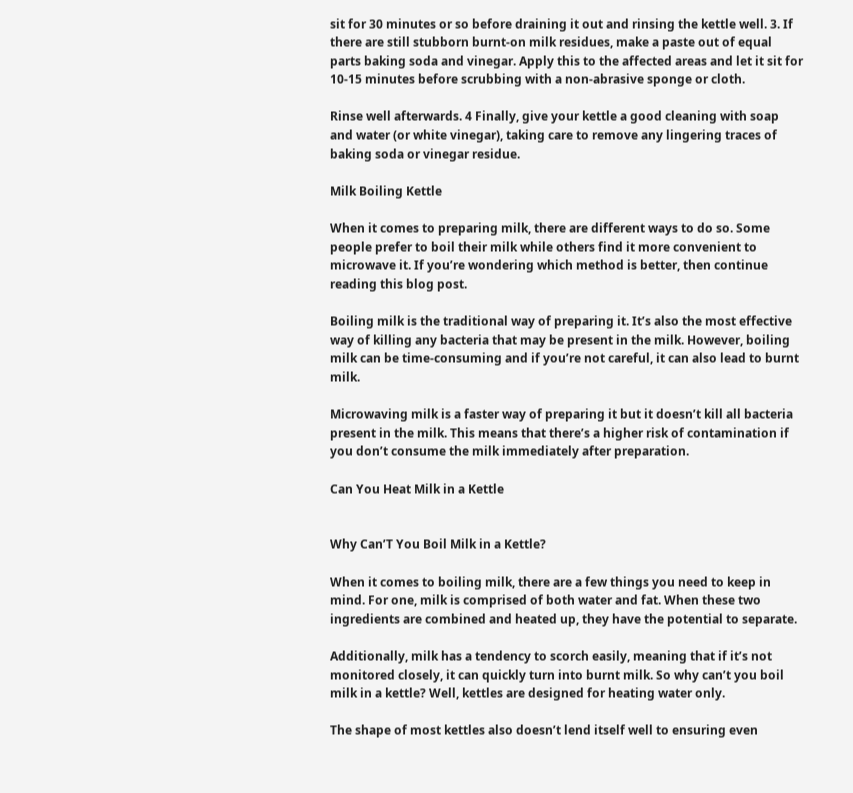sit for 30 minutes or so before draining it out and rinsing the kettle well. 3. If there are still stubborn burnt-on milk residues, make a paste out of equal parts baking soda and vinegar. Apply this to the affected areas and let it sit for 10-15 minutes before scrubbing with a non-abrasive sponge or cloth.

Rinse well afterwards. 4 Finally, give your kettle a good cleaning with soap and water (or white vinegar), taking care to remove any lingering traces of baking soda or vinegar residue.

Milk Boiling Kettle

When it comes to preparing milk, there are different ways to do so. Some people prefer to boil their milk while others find it more convenient to microwave it. If you’re wondering which method is better, then continue reading this blog post.

Boiling milk is the traditional way of preparing it. It’s also the most effective way of killing any bacteria that may be present in the milk. However, boiling milk can be time-consuming and if you’re not careful, it can also lead to burnt milk.

Microwaving milk is a faster way of preparing it but it doesn’t kill all bacteria present in the milk. This means that there’s a higher risk of contamination if you don’t consume the milk immediately after preparation.

Can You Heat Milk in a Kettle


Why Can’T You Boil Milk in a Kettle?

When it comes to boiling milk, there are a few things you need to keep in mind. For one, milk is comprised of both water and fat. When these two ingredients are combined and heated up, they have the potential to separate.

Additionally, milk has a tendency to scorch easily, meaning that if it’s not monitored closely, it can quickly turn into burnt milk. So why can’t you boil milk in a kettle? Well, kettles are designed for heating water only.

The shape of most kettles also doesn’t lend itself well to ensuring even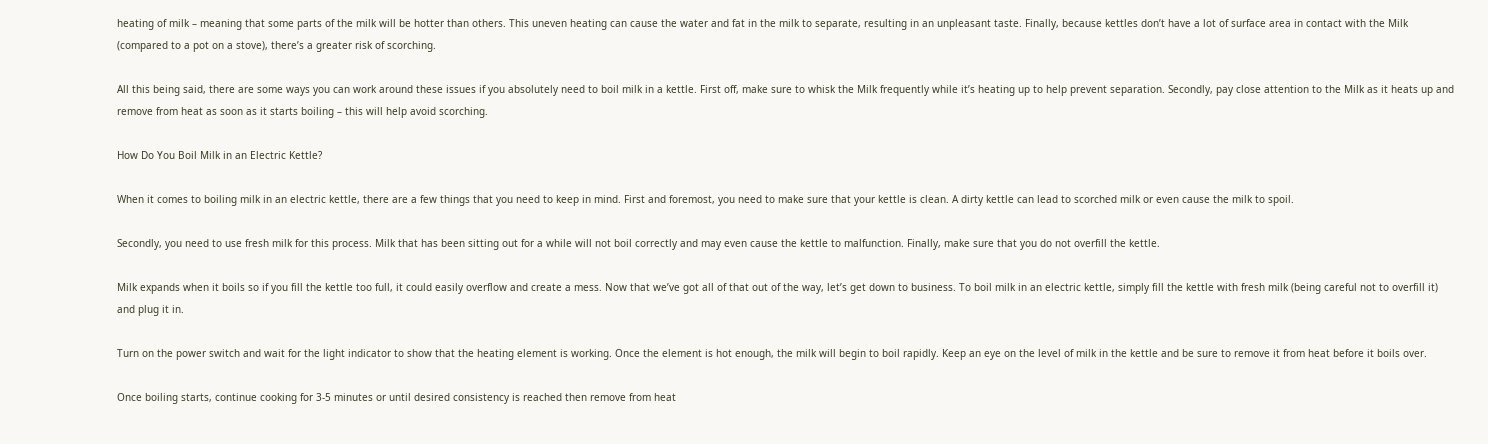heating of milk – meaning that some parts of the milk will be hotter than others. This uneven heating can cause the water and fat in the milk to separate, resulting in an unpleasant taste. Finally, because kettles don’t have a lot of surface area in contact with the Milk (compared to a pot on a stove), there’s a greater risk of scorching.

All this being said, there are some ways you can work around these issues if you absolutely need to boil milk in a kettle. First off, make sure to whisk the Milk frequently while it’s heating up to help prevent separation. Secondly, pay close attention to the Milk as it heats up and remove from heat as soon as it starts boiling – this will help avoid scorching.

How Do You Boil Milk in an Electric Kettle?

When it comes to boiling milk in an electric kettle, there are a few things that you need to keep in mind. First and foremost, you need to make sure that your kettle is clean. A dirty kettle can lead to scorched milk or even cause the milk to spoil.

Secondly, you need to use fresh milk for this process. Milk that has been sitting out for a while will not boil correctly and may even cause the kettle to malfunction. Finally, make sure that you do not overfill the kettle.

Milk expands when it boils so if you fill the kettle too full, it could easily overflow and create a mess. Now that we’ve got all of that out of the way, let’s get down to business. To boil milk in an electric kettle, simply fill the kettle with fresh milk (being careful not to overfill it) and plug it in.

Turn on the power switch and wait for the light indicator to show that the heating element is working. Once the element is hot enough, the milk will begin to boil rapidly. Keep an eye on the level of milk in the kettle and be sure to remove it from heat before it boils over.

Once boiling starts, continue cooking for 3-5 minutes or until desired consistency is reached then remove from heat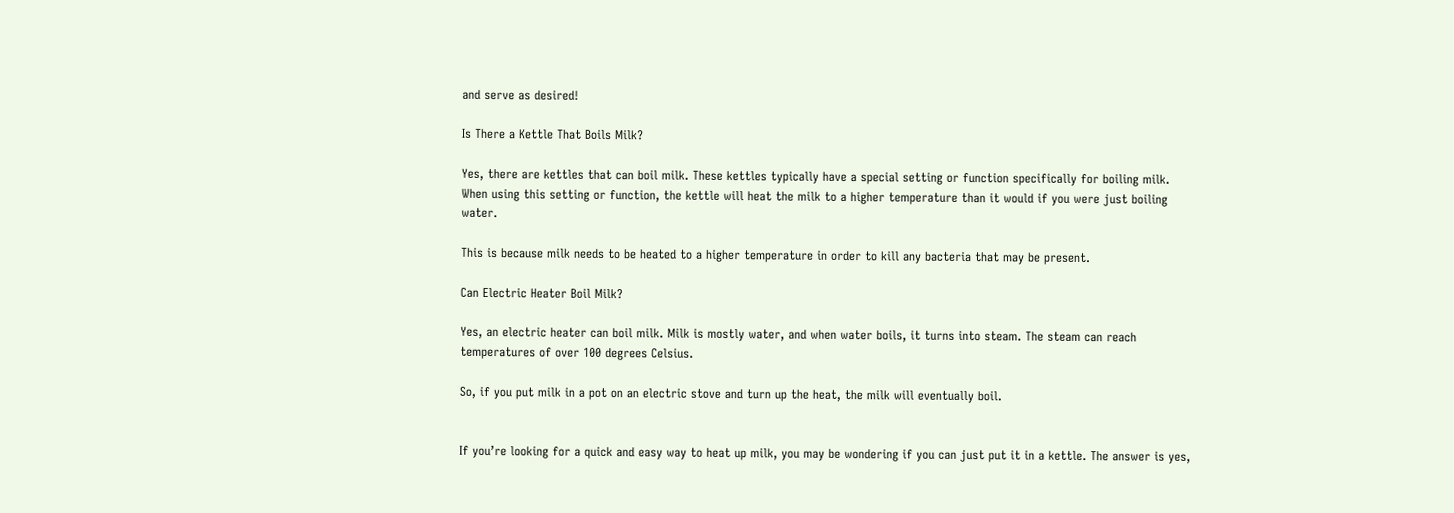and serve as desired!

Is There a Kettle That Boils Milk?

Yes, there are kettles that can boil milk. These kettles typically have a special setting or function specifically for boiling milk. When using this setting or function, the kettle will heat the milk to a higher temperature than it would if you were just boiling water.

This is because milk needs to be heated to a higher temperature in order to kill any bacteria that may be present.

Can Electric Heater Boil Milk?

Yes, an electric heater can boil milk. Milk is mostly water, and when water boils, it turns into steam. The steam can reach temperatures of over 100 degrees Celsius.

So, if you put milk in a pot on an electric stove and turn up the heat, the milk will eventually boil.


If you’re looking for a quick and easy way to heat up milk, you may be wondering if you can just put it in a kettle. The answer is yes,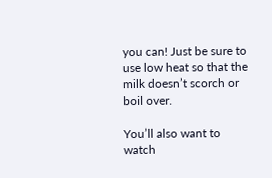you can! Just be sure to use low heat so that the milk doesn’t scorch or boil over.

You’ll also want to watch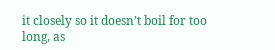it closely so it doesn’t boil for too long, as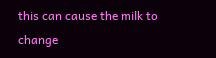this can cause the milk to change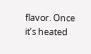flavor. Once it’s heated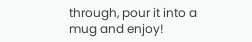through, pour it into a mug and enjoy!